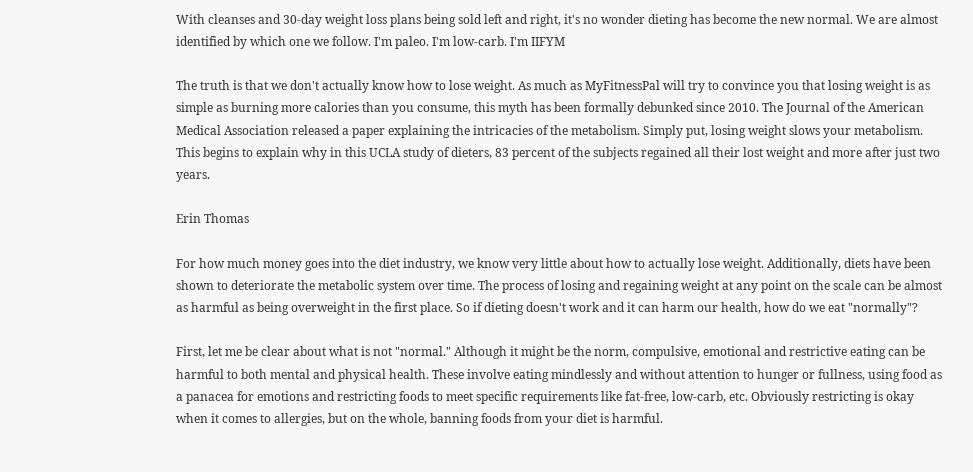With cleanses and 30-day weight loss plans being sold left and right, it's no wonder dieting has become the new normal. We are almost identified by which one we follow. I'm paleo. I'm low-carb. I'm IIFYM

The truth is that we don't actually know how to lose weight. As much as MyFitnessPal will try to convince you that losing weight is as simple as burning more calories than you consume, this myth has been formally debunked since 2010. The Journal of the American Medical Association released a paper explaining the intricacies of the metabolism. Simply put, losing weight slows your metabolism. This begins to explain why in this UCLA study of dieters, 83 percent of the subjects regained all their lost weight and more after just two years.

Erin Thomas

For how much money goes into the diet industry, we know very little about how to actually lose weight. Additionally, diets have been shown to deteriorate the metabolic system over time. The process of losing and regaining weight at any point on the scale can be almost as harmful as being overweight in the first place. So if dieting doesn't work and it can harm our health, how do we eat "normally"?

First, let me be clear about what is not "normal." Although it might be the norm, compulsive, emotional and restrictive eating can be harmful to both mental and physical health. These involve eating mindlessly and without attention to hunger or fullness, using food as a panacea for emotions and restricting foods to meet specific requirements like fat-free, low-carb, etc. Obviously restricting is okay when it comes to allergies, but on the whole, banning foods from your diet is harmful.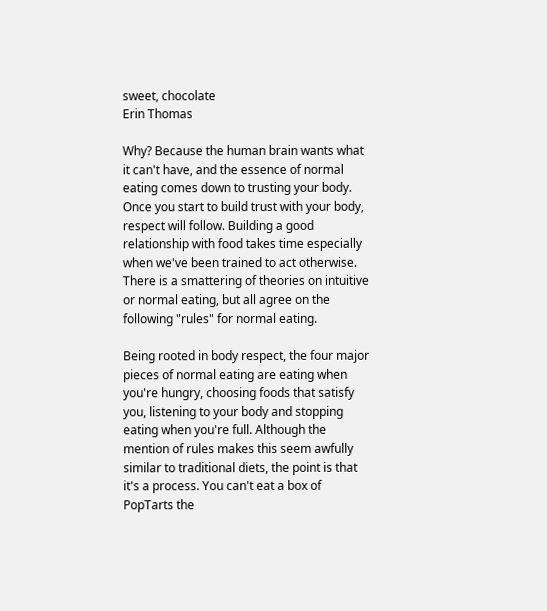sweet, chocolate
Erin Thomas

Why? Because the human brain wants what it can't have, and the essence of normal eating comes down to trusting your body. Once you start to build trust with your body, respect will follow. Building a good relationship with food takes time especially when we've been trained to act otherwise. There is a smattering of theories on intuitive or normal eating, but all agree on the following "rules" for normal eating.

Being rooted in body respect, the four major pieces of normal eating are eating when you're hungry, choosing foods that satisfy you, listening to your body and stopping eating when you're full. Although the mention of rules makes this seem awfully similar to traditional diets, the point is that it's a process. You can't eat a box of PopTarts the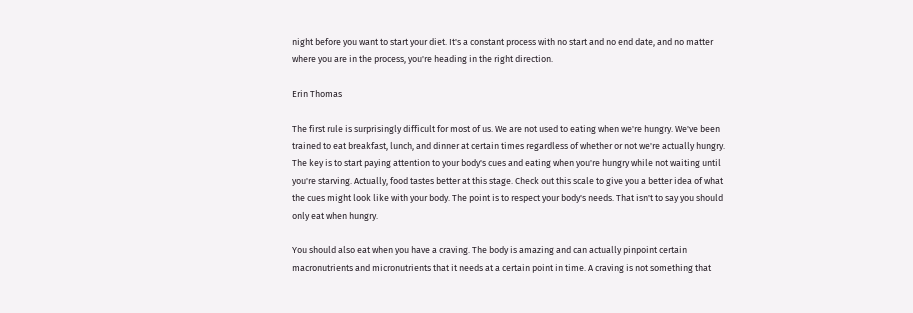night before you want to start your diet. It's a constant process with no start and no end date, and no matter where you are in the process, you're heading in the right direction.

Erin Thomas

The first rule is surprisingly difficult for most of us. We are not used to eating when we're hungry. We've been trained to eat breakfast, lunch, and dinner at certain times regardless of whether or not we're actually hungry. The key is to start paying attention to your body's cues and eating when you're hungry while not waiting until you're starving. Actually, food tastes better at this stage. Check out this scale to give you a better idea of what the cues might look like with your body. The point is to respect your body's needs. That isn't to say you should only eat when hungry.

You should also eat when you have a craving. The body is amazing and can actually pinpoint certain macronutrients and micronutrients that it needs at a certain point in time. A craving is not something that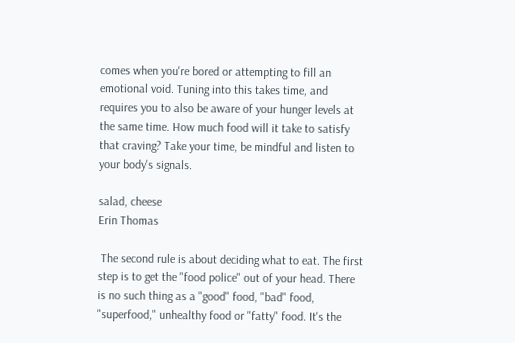comes when you're bored or attempting to fill an emotional void. Tuning into this takes time, and requires you to also be aware of your hunger levels at the same time. How much food will it take to satisfy that craving? Take your time, be mindful and listen to your body's signals.

salad, cheese
Erin Thomas

 The second rule is about deciding what to eat. The first step is to get the "food police" out of your head. There is no such thing as a "good" food, "bad" food, "superfood," unhealthy food or "fatty" food. It's the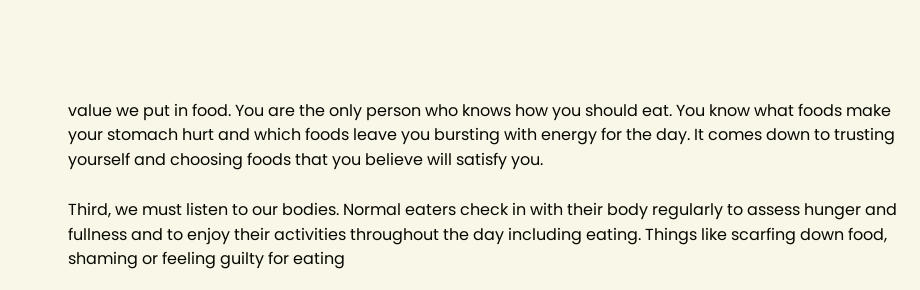value we put in food. You are the only person who knows how you should eat. You know what foods make your stomach hurt and which foods leave you bursting with energy for the day. It comes down to trusting yourself and choosing foods that you believe will satisfy you.

Third, we must listen to our bodies. Normal eaters check in with their body regularly to assess hunger and fullness and to enjoy their activities throughout the day including eating. Things like scarfing down food, shaming or feeling guilty for eating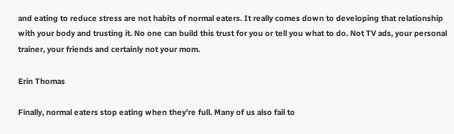and eating to reduce stress are not habits of normal eaters. It really comes down to developing that relationship with your body and trusting it. No one can build this trust for you or tell you what to do. Not TV ads, your personal trainer, your friends and certainly not your mom.

Erin Thomas

Finally, normal eaters stop eating when they're full. Many of us also fail to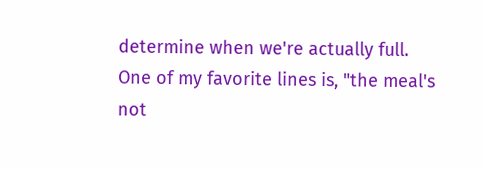determine when we're actually full. One of my favorite lines is, "the meal's not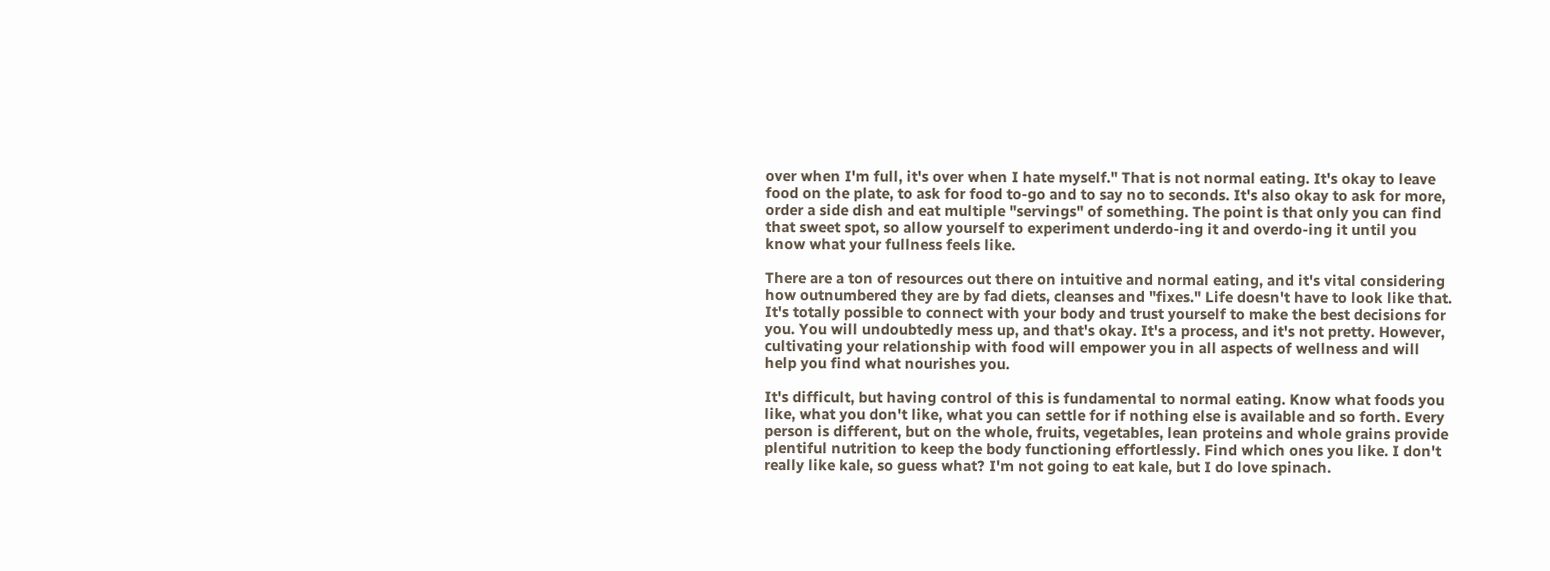over when I'm full, it's over when I hate myself." That is not normal eating. It's okay to leave food on the plate, to ask for food to-go and to say no to seconds. It's also okay to ask for more, order a side dish and eat multiple "servings" of something. The point is that only you can find that sweet spot, so allow yourself to experiment underdo-ing it and overdo-ing it until you know what your fullness feels like.

There are a ton of resources out there on intuitive and normal eating, and it's vital considering how outnumbered they are by fad diets, cleanses and "fixes." Life doesn't have to look like that. It's totally possible to connect with your body and trust yourself to make the best decisions for you. You will undoubtedly mess up, and that's okay. It's a process, and it's not pretty. However, cultivating your relationship with food will empower you in all aspects of wellness and will help you find what nourishes you.

It's difficult, but having control of this is fundamental to normal eating. Know what foods you like, what you don't like, what you can settle for if nothing else is available and so forth. Every person is different, but on the whole, fruits, vegetables, lean proteins and whole grains provide plentiful nutrition to keep the body functioning effortlessly. Find which ones you like. I don't really like kale, so guess what? I'm not going to eat kale, but I do love spinach.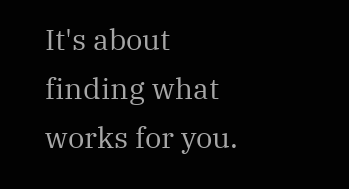It's about finding what works for you.